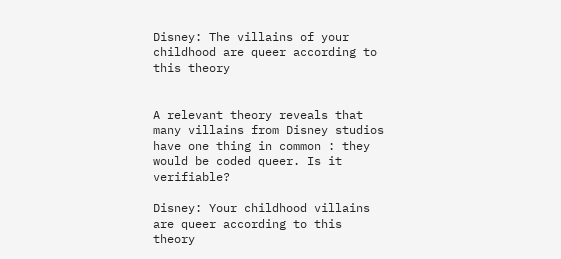Disney: The villains of your childhood are queer according to this theory


A relevant theory reveals that many villains from Disney studios have one thing in common : they would be coded queer. Is it verifiable?

Disney: Your childhood villains are queer according to this theory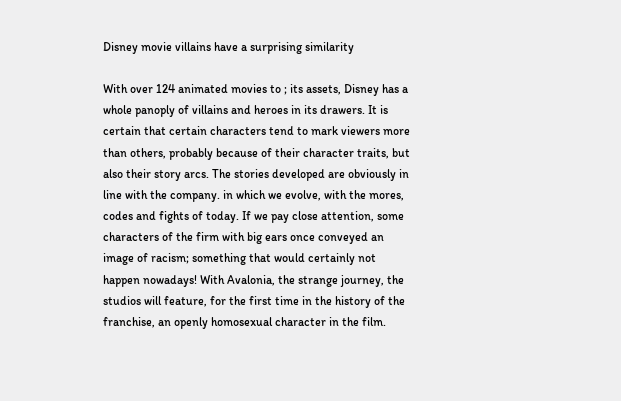Disney movie villains have a surprising similarity

With over 124 animated movies to ; its assets, Disney has a whole panoply of villains and heroes in its drawers. It is certain that certain characters tend to mark viewers more than others, probably because of their character traits, but also their story arcs. The stories developed are obviously in line with the company. in which we evolve, with the mores, codes and fights of today. If we pay close attention, some characters of the firm with big ears once conveyed an image of racism; something that would certainly not happen nowadays! With Avalonia, the strange journey, the studios will feature, for the first time in the history of the franchise, an openly homosexual character in the film.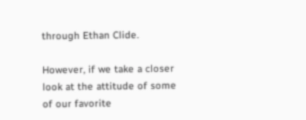through Ethan Clide.

However, if we take a closer look at the attitude of some of our favorite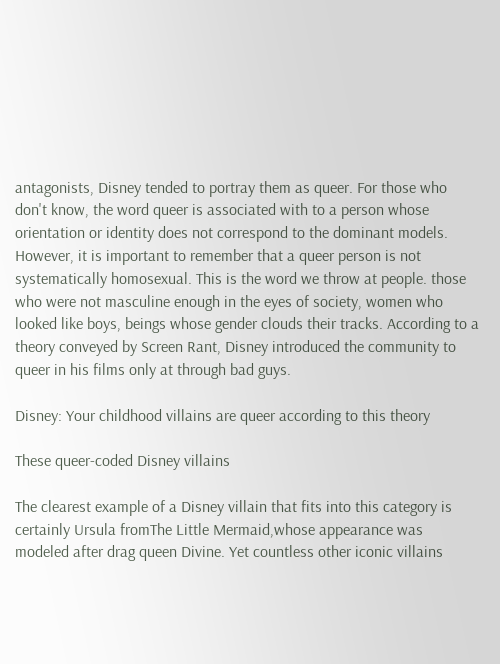antagonists, Disney tended to portray them as queer. For those who don't know, the word queer is associated with to a person whose orientation or identity does not correspond to the dominant models. However, it is important to remember that a queer person is not systematically homosexual. This is the word we throw at people. those who were not masculine enough in the eyes of society, women who looked like boys, beings whose gender clouds their tracks. According to a theory conveyed by Screen Rant, Disney introduced the community to queer in his films only at through bad guys.

Disney: Your childhood villains are queer according to this theory

These queer-coded Disney villains

The clearest example of a Disney villain that fits into this category is certainly Ursula fromThe Little Mermaid,whose appearance was modeled after drag queen Divine. Yet countless other iconic villains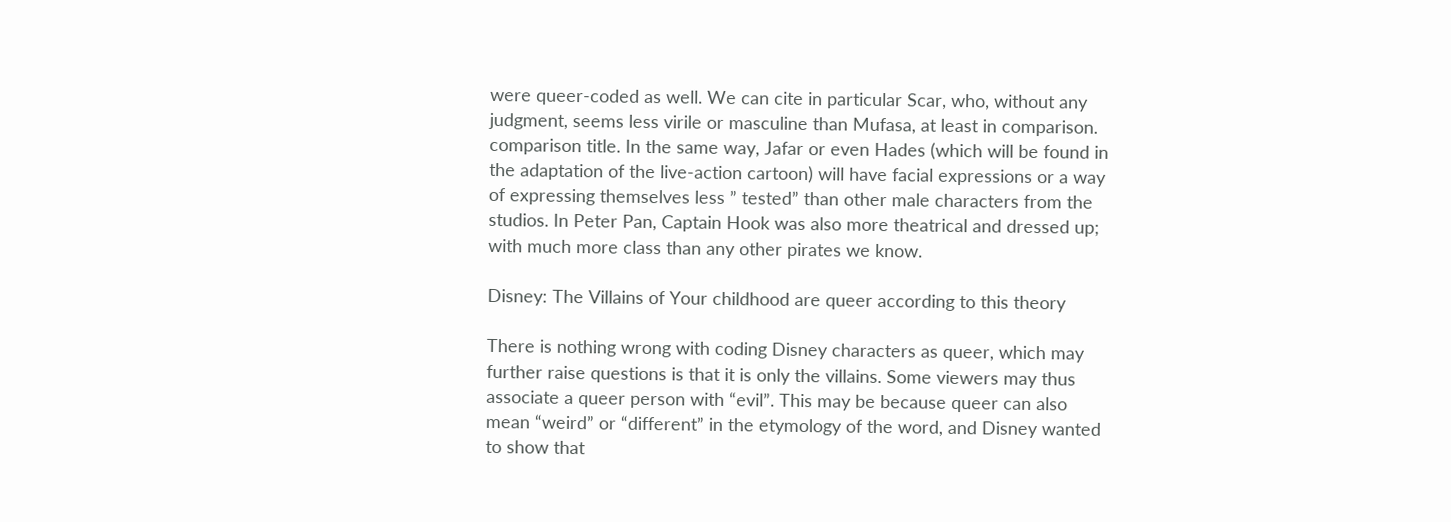were queer-coded as well. We can cite in particular Scar, who, without any judgment, seems less virile or masculine than Mufasa, at least in comparison. comparison title. In the same way, Jafar or even Hades (which will be found in the adaptation of the live-action cartoon) will have facial expressions or a way of expressing themselves less ” tested” than other male characters from the studios. In Peter Pan, Captain Hook was also more theatrical and dressed up; with much more class than any other pirates we know.

Disney: The Villains of Your childhood are queer according to this theory

There is nothing wrong with coding Disney characters as queer, which may further raise questions is that it is only the villains. Some viewers may thus associate a queer person with “evil”. This may be because queer can also mean “weird” or “different” in the etymology of the word, and Disney wanted to show that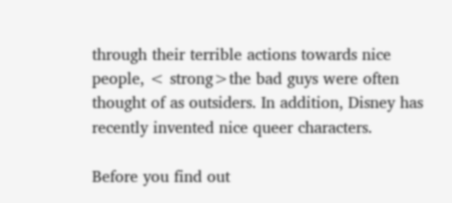through their terrible actions towards nice people, < strong>the bad guys were often thought of as outsiders. In addition, Disney has recently invented nice queer characters.

Before you find out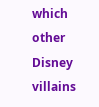which other Disney villains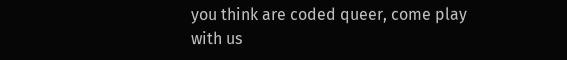you think are coded queer, come play with us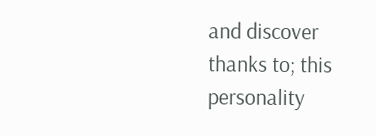and discover thanks to; this personality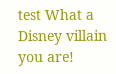test What a Disney villain you are!